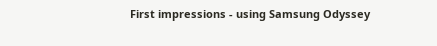First impressions - using Samsung Odyssey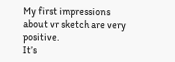My first impressions about vr sketch are very positive.
It’s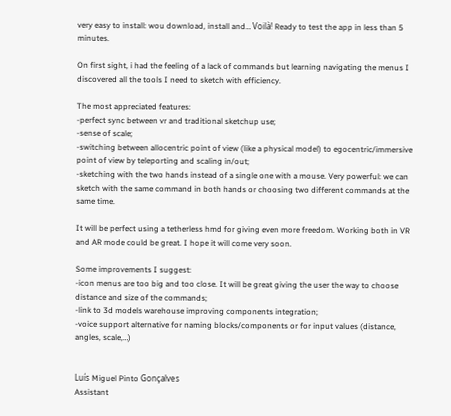very easy to install: wou download, install and… Voilà! Ready to test the app in less than 5 minutes.

On first sight, i had the feeling of a lack of commands but learning navigating the menus I discovered all the tools I need to sketch with efficiency.

The most appreciated features:
-perfect sync between vr and traditional sketchup use;
-sense of scale;
-switching between allocentric point of view (like a physical model) to egocentric/immersive point of view by teleporting and scaling in/out;
-sketching with the two hands instead of a single one with a mouse. Very powerful: we can sketch with the same command in both hands or choosing two different commands at the same time.

It will be perfect using a tetherless hmd for giving even more freedom. Working both in VR and AR mode could be great. I hope it will come very soon.

Some improvements I suggest:
-icon menus are too big and too close. It will be great giving the user the way to choose distance and size of the commands;
-link to 3d models warehouse improving components integration;
-voice support alternative for naming blocks/components or for input values (distance, angles, scale,…)


Luís Miguel Pinto Gonçalves
Assistant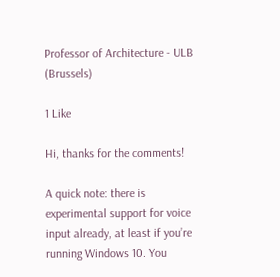Professor of Architecture - ULB (Brussels)

1 Like

Hi, thanks for the comments!

A quick note: there is experimental support for voice input already, at least if you’re running Windows 10. You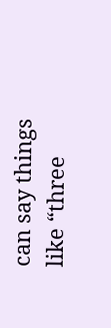can say things like “three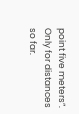point five meters”. Only for distances so far.